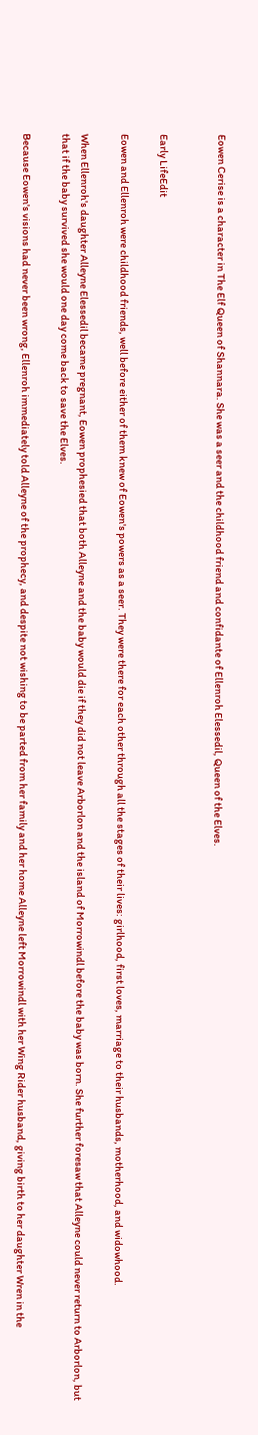Eowen Cerise is a character in The Elf Queen of Shannara. She was a seer and the childhood friend and confidante of Ellenroh Elessedil, Queen of the Elves.


Early LifeEdit

Eowen and Ellenroh were childhood friends, well before either of them knew of Eowen's powers as a seer. They were there for each other through all the stages of their lives: girlhood, first loves, marriage to their husbands, motherhood, and widowhood.

When Ellenroh's daughter Alleyne Elessedil became pregnant, Eowen prophesied that both Alleyne and the baby would die if they did not leave Arborlon and the island of Morrowindl before the baby was born. She further foresaw that Alleyne could never return to Arborlon, but that if the baby survived she would one day come back to save the Elves.

Because Eowen's visions had never been wrong, Ellenroh immediately told Alleyne of the prophecy, and despite not wishing to be parted from her family and her home Alleyne left Morrowindl with her Wing Rider husband, giving birth to her daughter Wren in the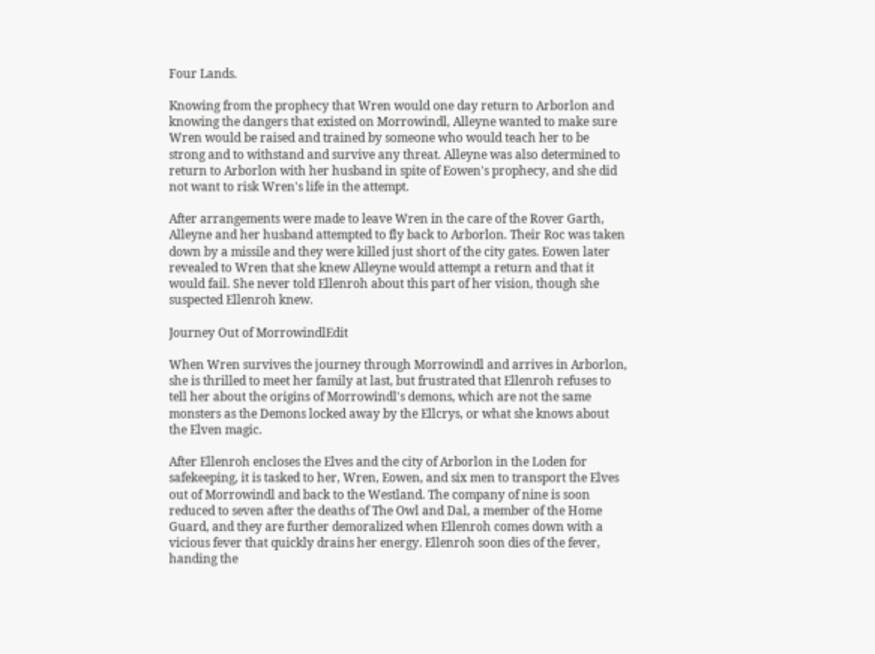Four Lands.

Knowing from the prophecy that Wren would one day return to Arborlon and knowing the dangers that existed on Morrowindl, Alleyne wanted to make sure Wren would be raised and trained by someone who would teach her to be strong and to withstand and survive any threat. Alleyne was also determined to return to Arborlon with her husband in spite of Eowen's prophecy, and she did not want to risk Wren's life in the attempt.

After arrangements were made to leave Wren in the care of the Rover Garth, Alleyne and her husband attempted to fly back to Arborlon. Their Roc was taken down by a missile and they were killed just short of the city gates. Eowen later revealed to Wren that she knew Alleyne would attempt a return and that it would fail. She never told Ellenroh about this part of her vision, though she suspected Ellenroh knew.

Journey Out of MorrowindlEdit

When Wren survives the journey through Morrowindl and arrives in Arborlon, she is thrilled to meet her family at last, but frustrated that Ellenroh refuses to tell her about the origins of Morrowindl's demons, which are not the same monsters as the Demons locked away by the Ellcrys, or what she knows about the Elven magic.

After Ellenroh encloses the Elves and the city of Arborlon in the Loden for safekeeping, it is tasked to her, Wren, Eowen, and six men to transport the Elves out of Morrowindl and back to the Westland. The company of nine is soon reduced to seven after the deaths of The Owl and Dal, a member of the Home Guard, and they are further demoralized when Ellenroh comes down with a vicious fever that quickly drains her energy. Ellenroh soon dies of the fever, handing the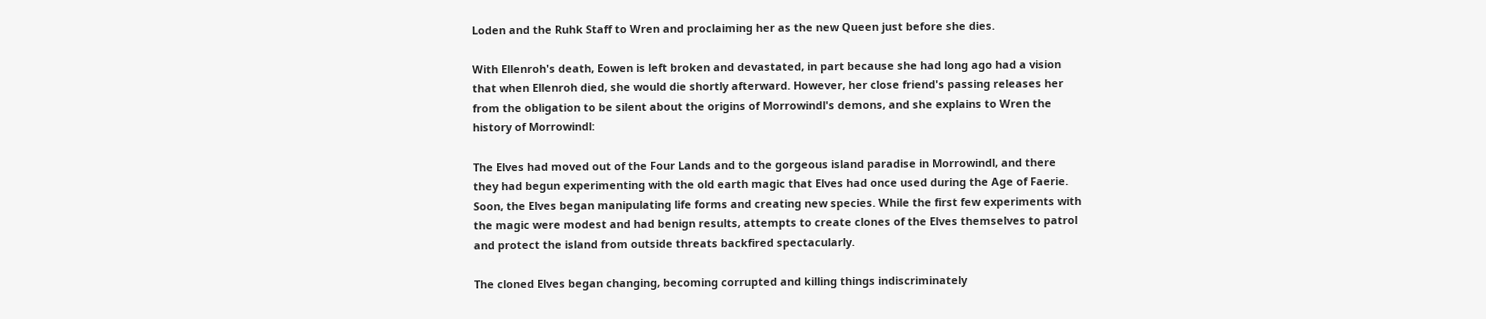Loden and the Ruhk Staff to Wren and proclaiming her as the new Queen just before she dies.

With Ellenroh's death, Eowen is left broken and devastated, in part because she had long ago had a vision that when Ellenroh died, she would die shortly afterward. However, her close friend's passing releases her from the obligation to be silent about the origins of Morrowindl's demons, and she explains to Wren the history of Morrowindl:

The Elves had moved out of the Four Lands and to the gorgeous island paradise in Morrowindl, and there they had begun experimenting with the old earth magic that Elves had once used during the Age of Faerie. Soon, the Elves began manipulating life forms and creating new species. While the first few experiments with the magic were modest and had benign results, attempts to create clones of the Elves themselves to patrol and protect the island from outside threats backfired spectacularly.

The cloned Elves began changing, becoming corrupted and killing things indiscriminately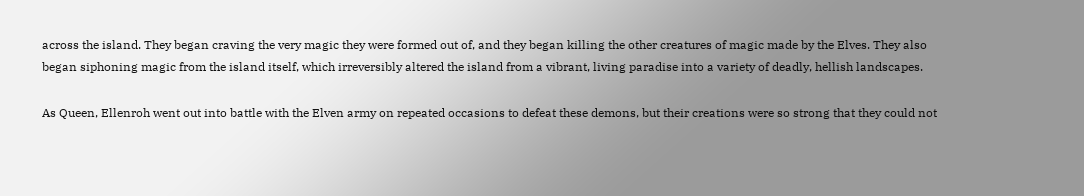across the island. They began craving the very magic they were formed out of, and they began killing the other creatures of magic made by the Elves. They also began siphoning magic from the island itself, which irreversibly altered the island from a vibrant, living paradise into a variety of deadly, hellish landscapes.

As Queen, Ellenroh went out into battle with the Elven army on repeated occasions to defeat these demons, but their creations were so strong that they could not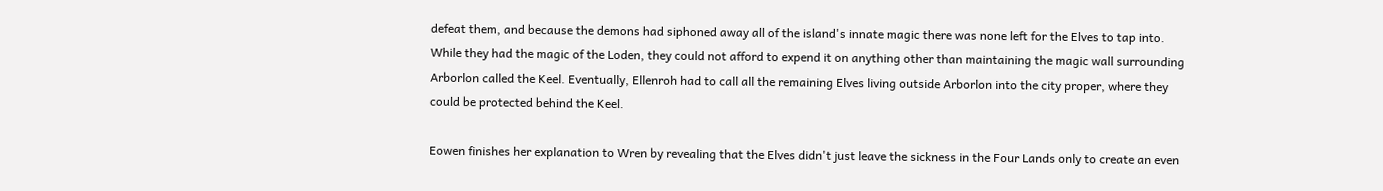defeat them, and because the demons had siphoned away all of the island's innate magic there was none left for the Elves to tap into. While they had the magic of the Loden, they could not afford to expend it on anything other than maintaining the magic wall surrounding Arborlon called the Keel. Eventually, Ellenroh had to call all the remaining Elves living outside Arborlon into the city proper, where they could be protected behind the Keel.

Eowen finishes her explanation to Wren by revealing that the Elves didn't just leave the sickness in the Four Lands only to create an even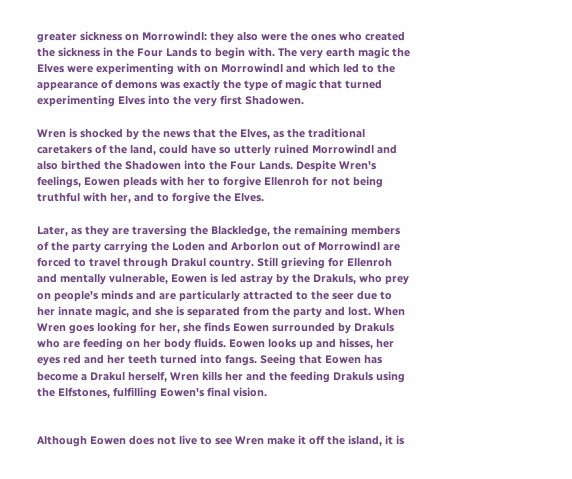greater sickness on Morrowindl: they also were the ones who created the sickness in the Four Lands to begin with. The very earth magic the Elves were experimenting with on Morrowindl and which led to the appearance of demons was exactly the type of magic that turned experimenting Elves into the very first Shadowen.

Wren is shocked by the news that the Elves, as the traditional caretakers of the land, could have so utterly ruined Morrowindl and also birthed the Shadowen into the Four Lands. Despite Wren's feelings, Eowen pleads with her to forgive Ellenroh for not being truthful with her, and to forgive the Elves.

Later, as they are traversing the Blackledge, the remaining members of the party carrying the Loden and Arborlon out of Morrowindl are forced to travel through Drakul country. Still grieving for Ellenroh and mentally vulnerable, Eowen is led astray by the Drakuls, who prey on people's minds and are particularly attracted to the seer due to her innate magic, and she is separated from the party and lost. When Wren goes looking for her, she finds Eowen surrounded by Drakuls who are feeding on her body fluids. Eowen looks up and hisses, her eyes red and her teeth turned into fangs. Seeing that Eowen has become a Drakul herself, Wren kills her and the feeding Drakuls using the Elfstones, fulfilling Eowen's final vision.


Although Eowen does not live to see Wren make it off the island, it is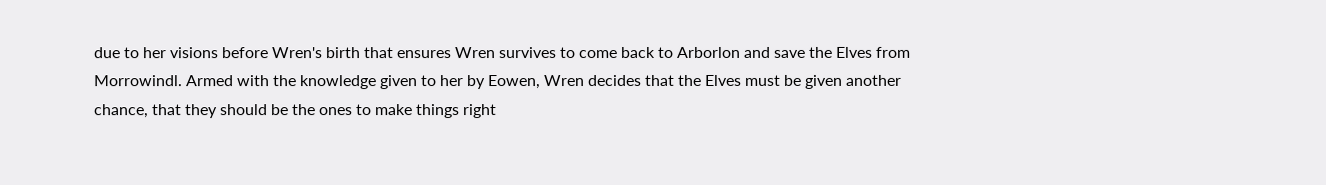due to her visions before Wren's birth that ensures Wren survives to come back to Arborlon and save the Elves from Morrowindl. Armed with the knowledge given to her by Eowen, Wren decides that the Elves must be given another chance, that they should be the ones to make things right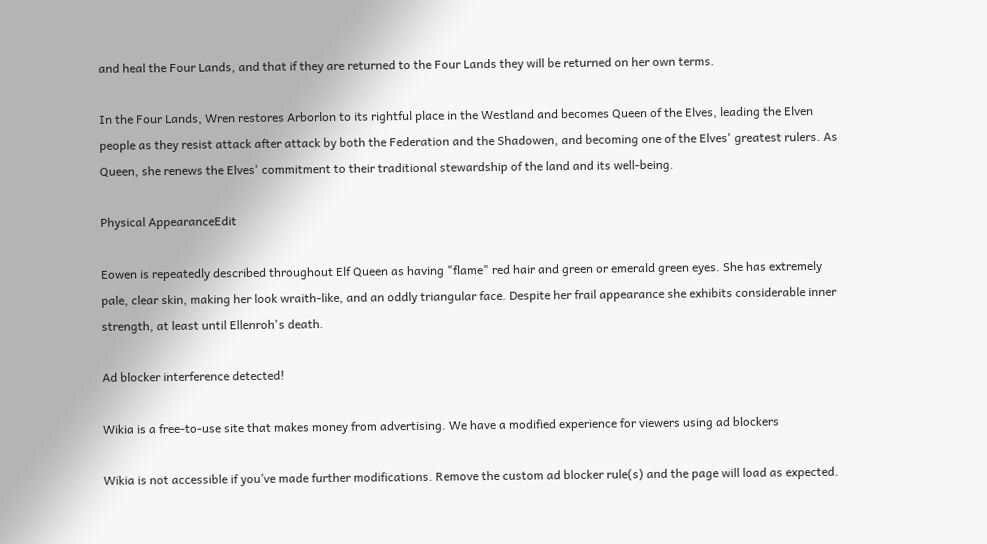and heal the Four Lands, and that if they are returned to the Four Lands they will be returned on her own terms.

In the Four Lands, Wren restores Arborlon to its rightful place in the Westland and becomes Queen of the Elves, leading the Elven people as they resist attack after attack by both the Federation and the Shadowen, and becoming one of the Elves' greatest rulers. As Queen, she renews the Elves' commitment to their traditional stewardship of the land and its well-being.

Physical AppearanceEdit

Eowen is repeatedly described throughout Elf Queen as having "flame" red hair and green or emerald green eyes. She has extremely pale, clear skin, making her look wraith-like, and an oddly triangular face. Despite her frail appearance she exhibits considerable inner strength, at least until Ellenroh's death.

Ad blocker interference detected!

Wikia is a free-to-use site that makes money from advertising. We have a modified experience for viewers using ad blockers

Wikia is not accessible if you’ve made further modifications. Remove the custom ad blocker rule(s) and the page will load as expected.